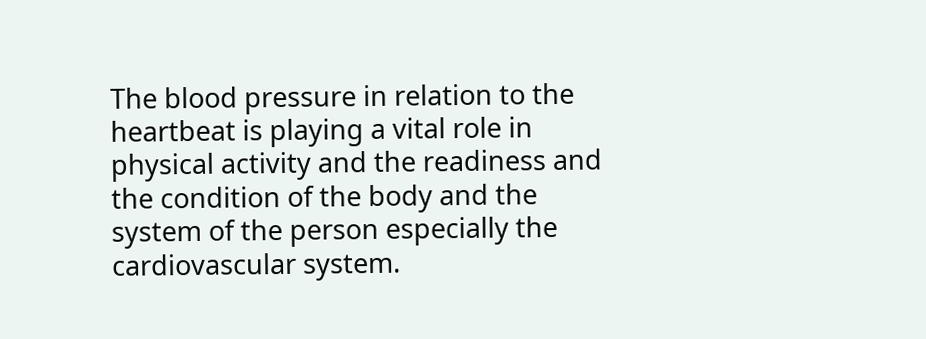The blood pressure in relation to the
heartbeat is playing a vital role in physical activity and the readiness and
the condition of the body and the system of the person especially the
cardiovascular system.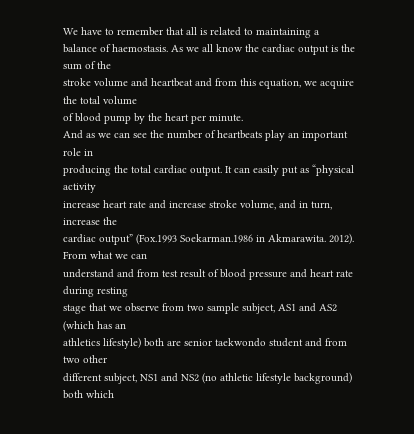We have to remember that all is related to maintaining a
balance of haemostasis. As we all know the cardiac output is the sum of the
stroke volume and heartbeat and from this equation, we acquire the total volume
of blood pump by the heart per minute.
And as we can see the number of heartbeats play an important role in
producing the total cardiac output. It can easily put as “physical activity
increase heart rate and increase stroke volume, and in turn, increase the
cardiac output” (Fox.1993 Soekarman.1986 in Akmarawita. 2012). From what we can
understand and from test result of blood pressure and heart rate during resting
stage that we observe from two sample subject, AS1 and AS2 (which has an
athletics lifestyle) both are senior taekwondo student and from two other
different subject, NS1 and NS2 (no athletic lifestyle background) both which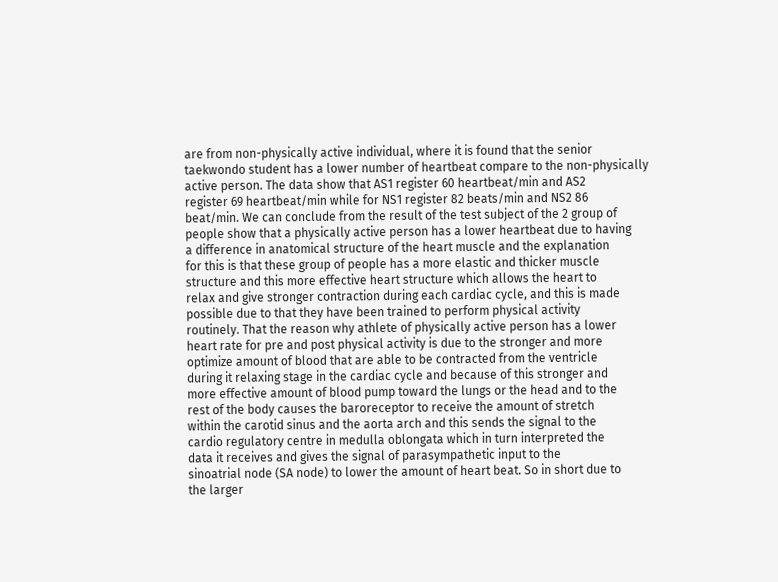are from non-physically active individual, where it is found that the senior
taekwondo student has a lower number of heartbeat compare to the non-physically
active person. The data show that AS1 register 60 heartbeat/min and AS2
register 69 heartbeat/min while for NS1 register 82 beats/min and NS2 86
beat/min. We can conclude from the result of the test subject of the 2 group of
people show that a physically active person has a lower heartbeat due to having
a difference in anatomical structure of the heart muscle and the explanation
for this is that these group of people has a more elastic and thicker muscle
structure and this more effective heart structure which allows the heart to
relax and give stronger contraction during each cardiac cycle, and this is made
possible due to that they have been trained to perform physical activity
routinely. That the reason why athlete of physically active person has a lower
heart rate for pre and post physical activity is due to the stronger and more
optimize amount of blood that are able to be contracted from the ventricle
during it relaxing stage in the cardiac cycle and because of this stronger and
more effective amount of blood pump toward the lungs or the head and to the
rest of the body causes the baroreceptor to receive the amount of stretch
within the carotid sinus and the aorta arch and this sends the signal to the
cardio regulatory centre in medulla oblongata which in turn interpreted the
data it receives and gives the signal of parasympathetic input to the
sinoatrial node (SA node) to lower the amount of heart beat. So in short due to
the larger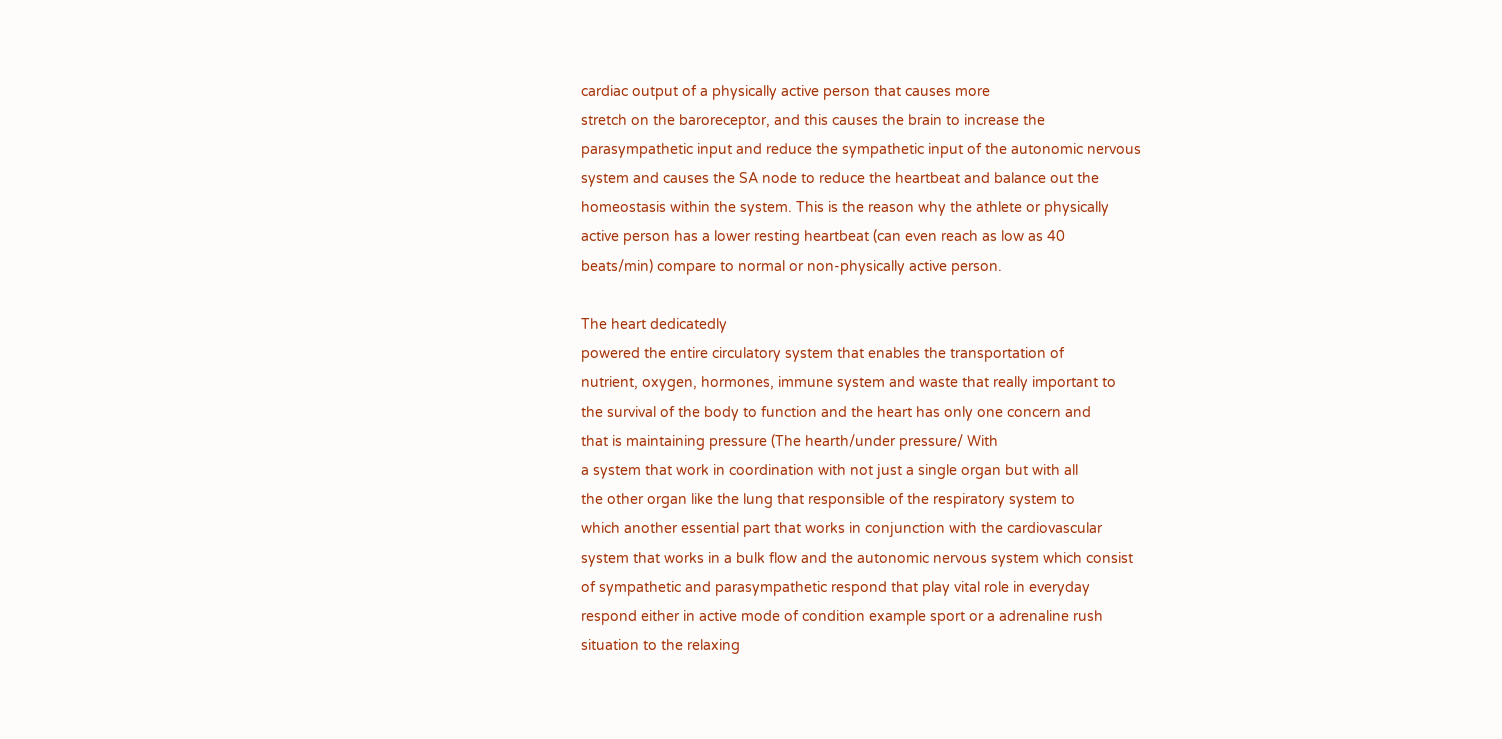cardiac output of a physically active person that causes more
stretch on the baroreceptor, and this causes the brain to increase the
parasympathetic input and reduce the sympathetic input of the autonomic nervous
system and causes the SA node to reduce the heartbeat and balance out the
homeostasis within the system. This is the reason why the athlete or physically
active person has a lower resting heartbeat (can even reach as low as 40
beats/min) compare to normal or non-physically active person.

The heart dedicatedly
powered the entire circulatory system that enables the transportation of
nutrient, oxygen, hormones, immune system and waste that really important to
the survival of the body to function and the heart has only one concern and
that is maintaining pressure (The hearth/under pressure/ With
a system that work in coordination with not just a single organ but with all
the other organ like the lung that responsible of the respiratory system to
which another essential part that works in conjunction with the cardiovascular
system that works in a bulk flow and the autonomic nervous system which consist
of sympathetic and parasympathetic respond that play vital role in everyday
respond either in active mode of condition example sport or a adrenaline rush
situation to the relaxing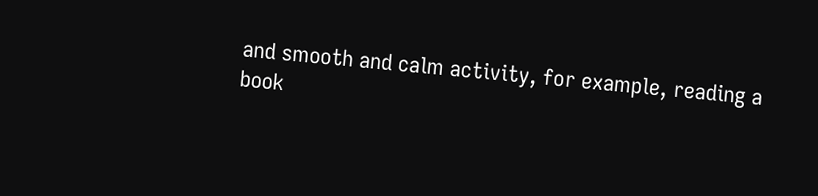and smooth and calm activity, for example, reading a
book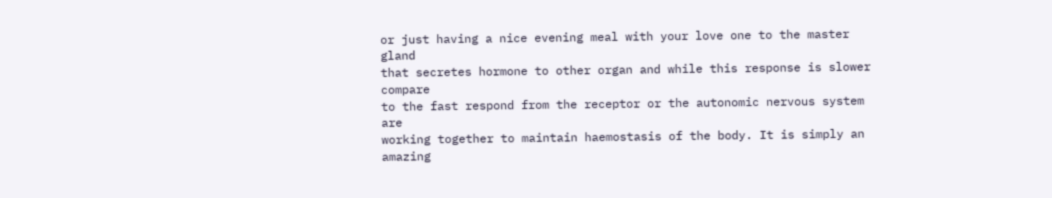or just having a nice evening meal with your love one to the master gland
that secretes hormone to other organ and while this response is slower compare
to the fast respond from the receptor or the autonomic nervous system are
working together to maintain haemostasis of the body. It is simply an amazing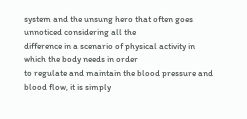system and the unsung hero that often goes unnoticed considering all the
difference in a scenario of physical activity in which the body needs in order
to regulate and maintain the blood pressure and blood flow, it is simply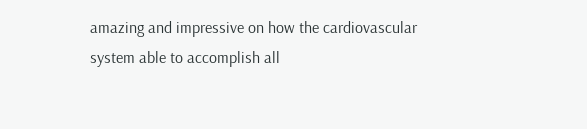amazing and impressive on how the cardiovascular system able to accomplish all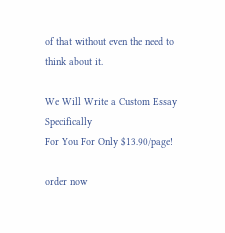of that without even the need to think about it.

We Will Write a Custom Essay Specifically
For You For Only $13.90/page!

order now